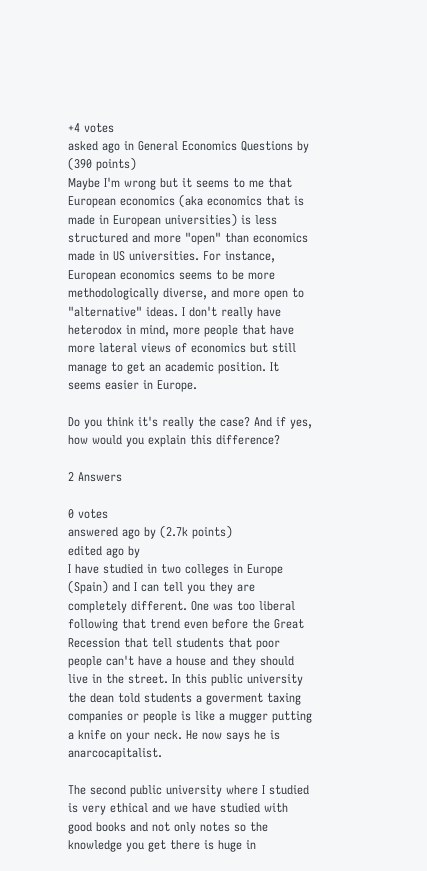+4 votes
asked ago in General Economics Questions by (390 points)
Maybe I'm wrong but it seems to me that European economics (aka economics that is made in European universities) is less structured and more "open" than economics made in US universities. For instance, European economics seems to be more methodologically diverse, and more open to "alternative" ideas. I don't really have heterodox in mind, more people that have more lateral views of economics but still manage to get an academic position. It seems easier in Europe.

Do you think it's really the case? And if yes, how would you explain this difference?

2 Answers

0 votes
answered ago by (2.7k points)
edited ago by
I have studied in two colleges in Europe (Spain) and I can tell you they are completely different. One was too liberal following that trend even before the Great Recession that tell students that poor people can't have a house and they should live in the street. In this public university the dean told students a goverment taxing companies or people is like a mugger putting a knife on your neck. He now says he is anarcocapitalist.

The second public university where I studied is very ethical and we have studied with good books and not only notes so the knowledge you get there is huge in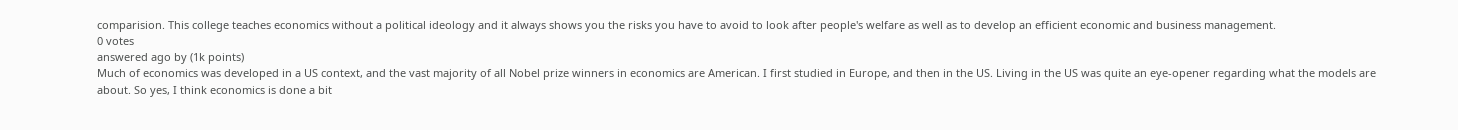comparision. This college teaches economics without a political ideology and it always shows you the risks you have to avoid to look after people's welfare as well as to develop an efficient economic and business management.
0 votes
answered ago by (1k points)
Much of economics was developed in a US context, and the vast majority of all Nobel prize winners in economics are American. I first studied in Europe, and then in the US. Living in the US was quite an eye-opener regarding what the models are about. So yes, I think economics is done a bit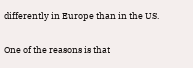differently in Europe than in the US.

One of the reasons is that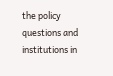the policy questions and institutions in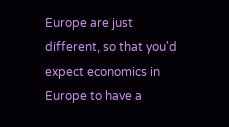Europe are just different, so that you'd expect economics in Europe to have a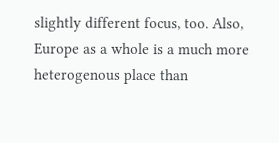slightly different focus, too. Also, Europe as a whole is a much more heterogenous place than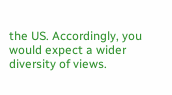the US. Accordingly, you would expect a wider diversity of views.